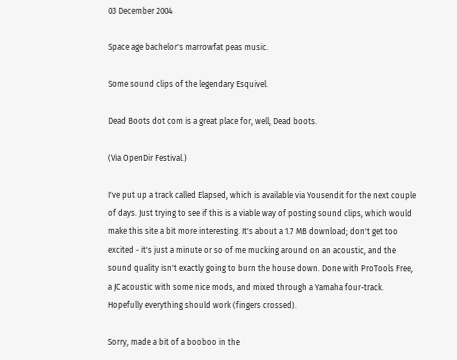03 December 2004

Space age bachelor's marrowfat peas music.

Some sound clips of the legendary Esquivel.

Dead Boots dot com is a great place for, well, Dead boots.

(Via OpenDir Festival.)

I've put up a track called Elapsed, which is available via Yousendit for the next couple of days. Just trying to see if this is a viable way of posting sound clips, which would make this site a bit more interesting. It's about a 1.7 MB download; don't get too excited - it's just a minute or so of me mucking around on an acoustic, and the sound quality isn't exactly going to burn the house down. Done with ProTools Free, a JC acoustic with some nice mods, and mixed through a Yamaha four-track. Hopefully everything should work (fingers crossed).

Sorry, made a bit of a booboo in the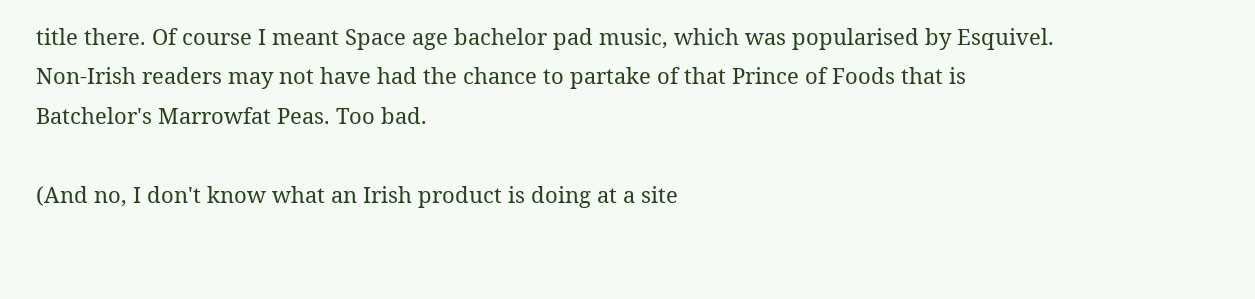title there. Of course I meant Space age bachelor pad music, which was popularised by Esquivel. Non-Irish readers may not have had the chance to partake of that Prince of Foods that is Batchelor's Marrowfat Peas. Too bad.

(And no, I don't know what an Irish product is doing at a site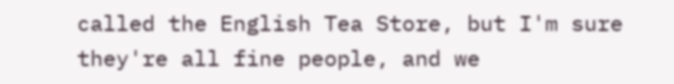called the English Tea Store, but I'm sure they're all fine people, and we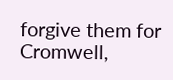forgive them for Cromwell,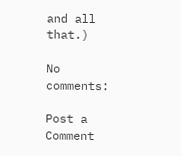and all that.)

No comments:

Post a Comment